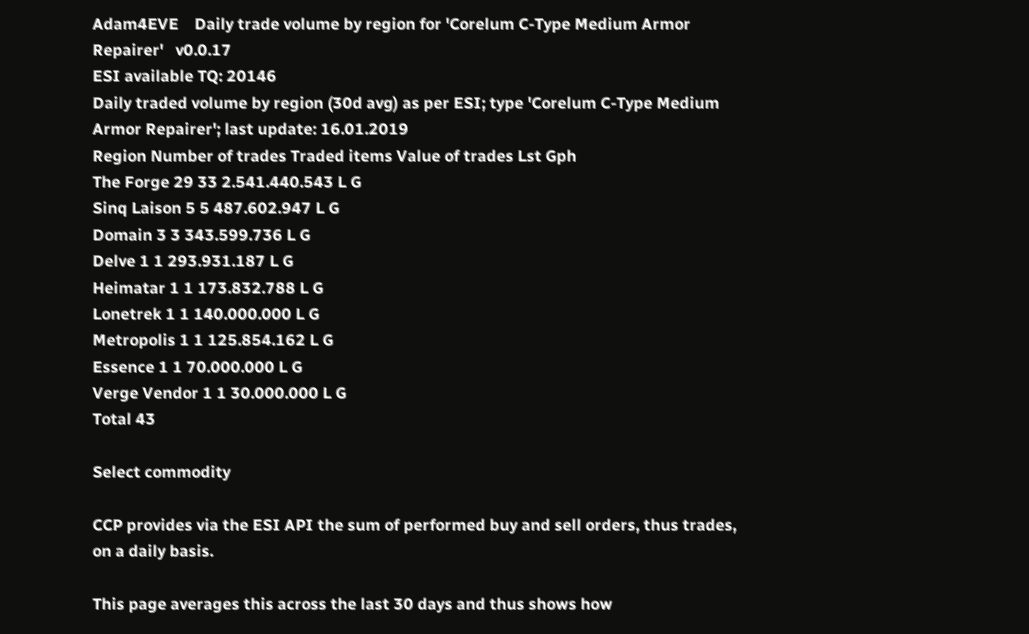Adam4EVE    Daily trade volume by region for 'Corelum C-Type Medium Armor Repairer'   v0.0.17
ESI available TQ: 20146
Daily traded volume by region (30d avg) as per ESI; type 'Corelum C-Type Medium Armor Repairer'; last update: 16.01.2019
Region Number of trades Traded items Value of trades Lst Gph
The Forge 29 33 2.541.440.543 L G
Sinq Laison 5 5 487.602.947 L G
Domain 3 3 343.599.736 L G
Delve 1 1 293.931.187 L G
Heimatar 1 1 173.832.788 L G
Lonetrek 1 1 140.000.000 L G
Metropolis 1 1 125.854.162 L G
Essence 1 1 70.000.000 L G
Verge Vendor 1 1 30.000.000 L G
Total 43

Select commodity

CCP provides via the ESI API the sum of performed buy and sell orders, thus trades, on a daily basis.

This page averages this across the last 30 days and thus shows how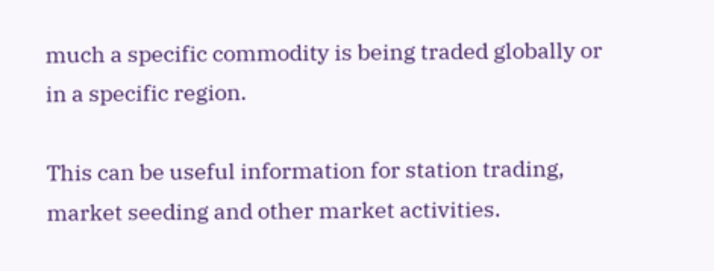much a specific commodity is being traded globally or in a specific region.

This can be useful information for station trading, market seeding and other market activities.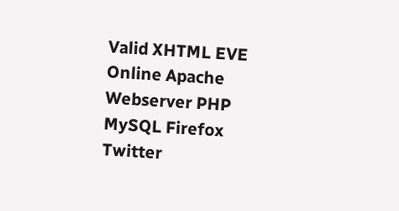Valid XHTML EVE Online Apache Webserver PHP MySQL Firefox Twitter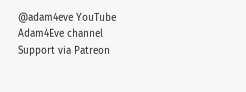@adam4eve YouTube Adam4Eve channel Support via Patreon